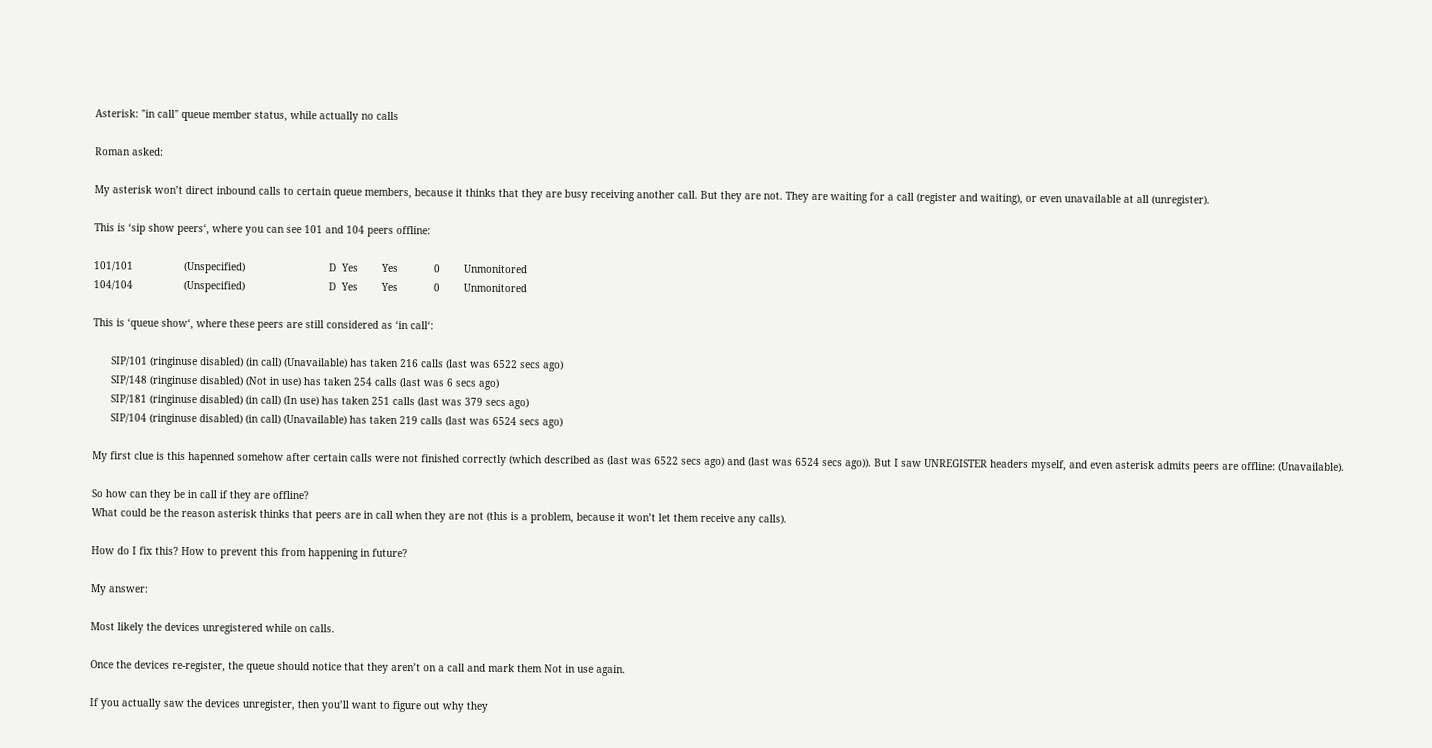Asterisk: "in call" queue member status, while actually no calls

Roman asked:

My asterisk won’t direct inbound calls to certain queue members, because it thinks that they are busy receiving another call. But they are not. They are waiting for a call (register and waiting), or even unavailable at all (unregister).

This is ‘sip show peers‘, where you can see 101 and 104 peers offline:

101/101                 (Unspecified)                            D  Yes        Yes            0        Unmonitored
104/104                 (Unspecified)                            D  Yes        Yes            0        Unmonitored

This is ‘queue show‘, where these peers are still considered as ‘in call‘:

      SIP/101 (ringinuse disabled) (in call) (Unavailable) has taken 216 calls (last was 6522 secs ago)
      SIP/148 (ringinuse disabled) (Not in use) has taken 254 calls (last was 6 secs ago)
      SIP/181 (ringinuse disabled) (in call) (In use) has taken 251 calls (last was 379 secs ago)
      SIP/104 (ringinuse disabled) (in call) (Unavailable) has taken 219 calls (last was 6524 secs ago)

My first clue is this hapenned somehow after certain calls were not finished correctly (which described as (last was 6522 secs ago) and (last was 6524 secs ago)). But I saw UNREGISTER headers myself, and even asterisk admits peers are offline: (Unavailable).

So how can they be in call if they are offline?
What could be the reason asterisk thinks that peers are in call when they are not (this is a problem, because it won’t let them receive any calls).

How do I fix this? How to prevent this from happening in future?

My answer:

Most likely the devices unregistered while on calls.

Once the devices re-register, the queue should notice that they aren’t on a call and mark them Not in use again.

If you actually saw the devices unregister, then you’ll want to figure out why they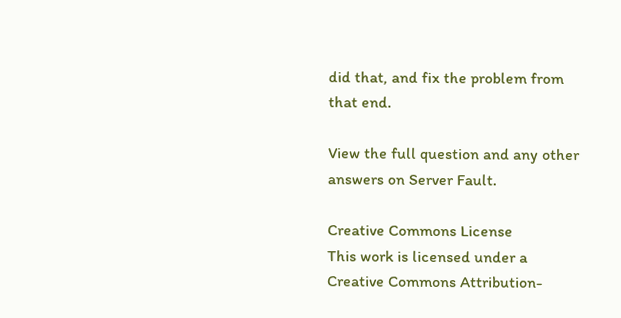did that, and fix the problem from that end.

View the full question and any other answers on Server Fault.

Creative Commons License
This work is licensed under a Creative Commons Attribution-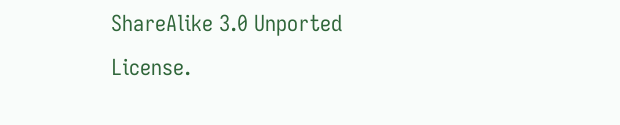ShareAlike 3.0 Unported License.